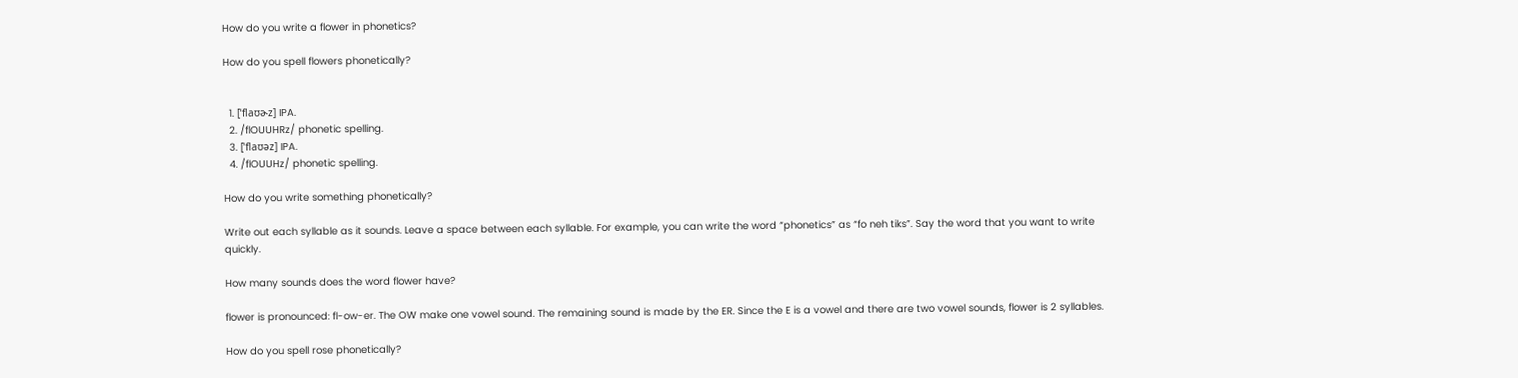How do you write a flower in phonetics?

How do you spell flowers phonetically?


  1. [ˈflaʊɚz] IPA.
  2. /flOUUHRz/ phonetic spelling.
  3. [ˈflaʊəz] IPA.
  4. /flOUUHz/ phonetic spelling.

How do you write something phonetically?

Write out each syllable as it sounds. Leave a space between each syllable. For example, you can write the word “phonetics” as “fo neh tiks”. Say the word that you want to write quickly.

How many sounds does the word flower have?

flower is pronounced: fl-ow-er. The OW make one vowel sound. The remaining sound is made by the ER. Since the E is a vowel and there are two vowel sounds, flower is 2 syllables.

How do you spell rose phonetically?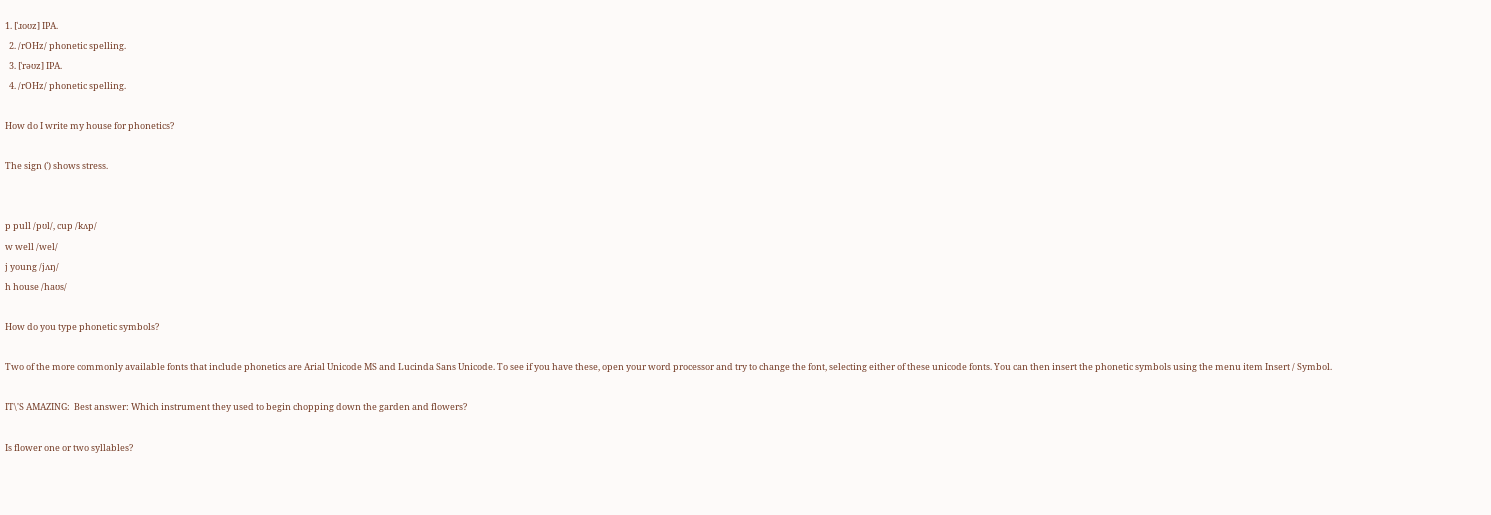1. [ˈɹoʊz] IPA.
  2. /rOHz/ phonetic spelling.
  3. [ˈrəʊz] IPA.
  4. /rOHz/ phonetic spelling.

How do I write my house for phonetics?

The sign (ˈ) shows stress.


p pull /pʊl/, cup /kʌp/
w well /wel/
j young /jʌŋ/
h house /haʊs/

How do you type phonetic symbols?

Two of the more commonly available fonts that include phonetics are Arial Unicode MS and Lucinda Sans Unicode. To see if you have these, open your word processor and try to change the font, selecting either of these unicode fonts. You can then insert the phonetic symbols using the menu item Insert / Symbol.

IT\'S AMAZING:  Best answer: Which instrument they used to begin chopping down the garden and flowers?

Is flower one or two syllables?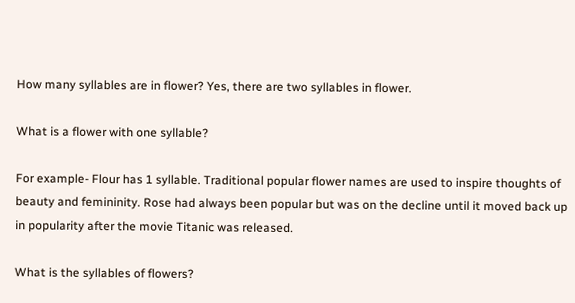How many syllables are in flower? Yes, there are two syllables in flower.

What is a flower with one syllable?

For example- Flour has 1 syllable. Traditional popular flower names are used to inspire thoughts of beauty and femininity. Rose had always been popular but was on the decline until it moved back up in popularity after the movie Titanic was released.

What is the syllables of flowers?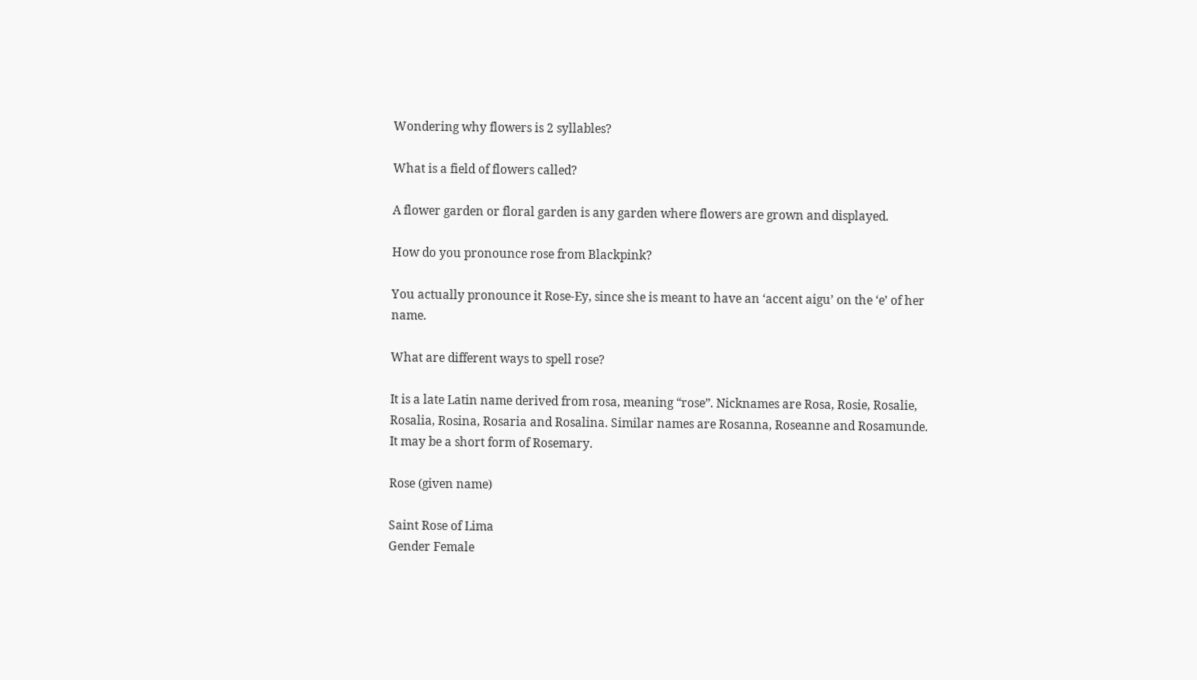Wondering why flowers is 2 syllables?

What is a field of flowers called?

A flower garden or floral garden is any garden where flowers are grown and displayed.

How do you pronounce rose from Blackpink?

You actually pronounce it Rose-Ey, since she is meant to have an ‘accent aigu’ on the ‘e’ of her name.

What are different ways to spell rose?

It is a late Latin name derived from rosa, meaning “rose”. Nicknames are Rosa, Rosie, Rosalie, Rosalia, Rosina, Rosaria and Rosalina. Similar names are Rosanna, Roseanne and Rosamunde. It may be a short form of Rosemary.

Rose (given name)

Saint Rose of Lima
Gender Female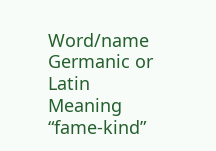Word/name Germanic or Latin
Meaning “fame-kind”